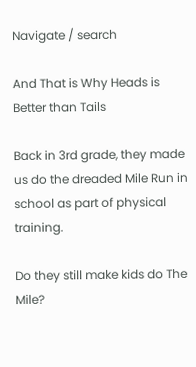Navigate / search

And That is Why Heads is Better than Tails

Back in 3rd grade, they made us do the dreaded Mile Run in school as part of physical training.

Do they still make kids do The Mile?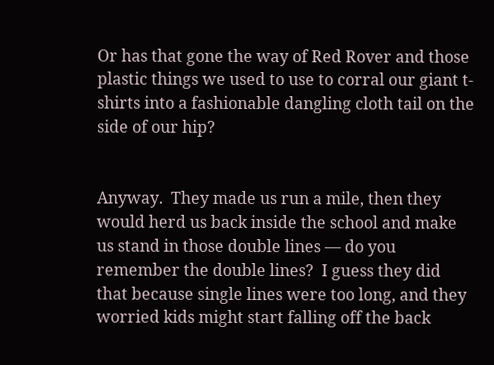Or has that gone the way of Red Rover and those plastic things we used to use to corral our giant t-shirts into a fashionable dangling cloth tail on the side of our hip?


Anyway.  They made us run a mile, then they would herd us back inside the school and make us stand in those double lines — do you remember the double lines?  I guess they did that because single lines were too long, and they worried kids might start falling off the back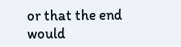or that the end would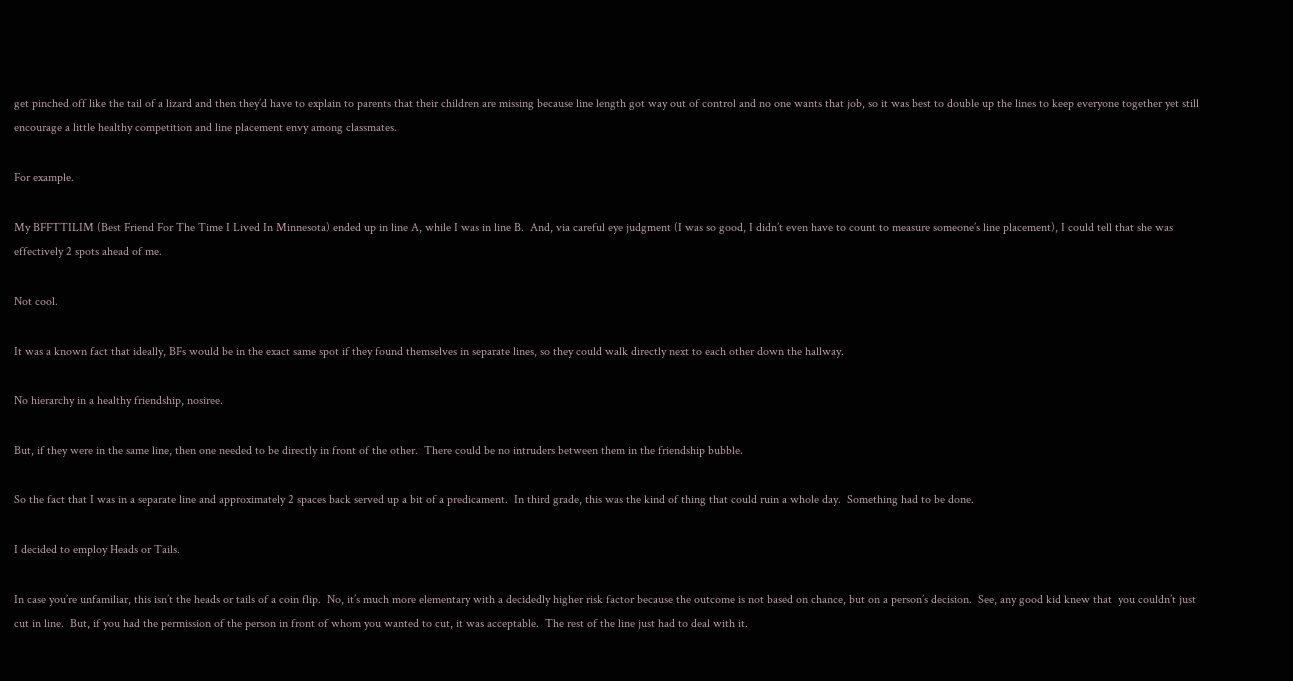get pinched off like the tail of a lizard and then they’d have to explain to parents that their children are missing because line length got way out of control and no one wants that job, so it was best to double up the lines to keep everyone together yet still encourage a little healthy competition and line placement envy among classmates.

For example.

My BFFTTILIM (Best Friend For The Time I Lived In Minnesota) ended up in line A, while I was in line B.  And, via careful eye judgment (I was so good, I didn’t even have to count to measure someone’s line placement), I could tell that she was effectively 2 spots ahead of me.

Not cool.

It was a known fact that ideally, BFs would be in the exact same spot if they found themselves in separate lines, so they could walk directly next to each other down the hallway.

No hierarchy in a healthy friendship, nosiree.

But, if they were in the same line, then one needed to be directly in front of the other.  There could be no intruders between them in the friendship bubble.

So the fact that I was in a separate line and approximately 2 spaces back served up a bit of a predicament.  In third grade, this was the kind of thing that could ruin a whole day.  Something had to be done.

I decided to employ Heads or Tails.

In case you’re unfamiliar, this isn’t the heads or tails of a coin flip.  No, it’s much more elementary with a decidedly higher risk factor because the outcome is not based on chance, but on a person’s decision.  See, any good kid knew that  you couldn’t just cut in line.  But, if you had the permission of the person in front of whom you wanted to cut, it was acceptable.  The rest of the line just had to deal with it.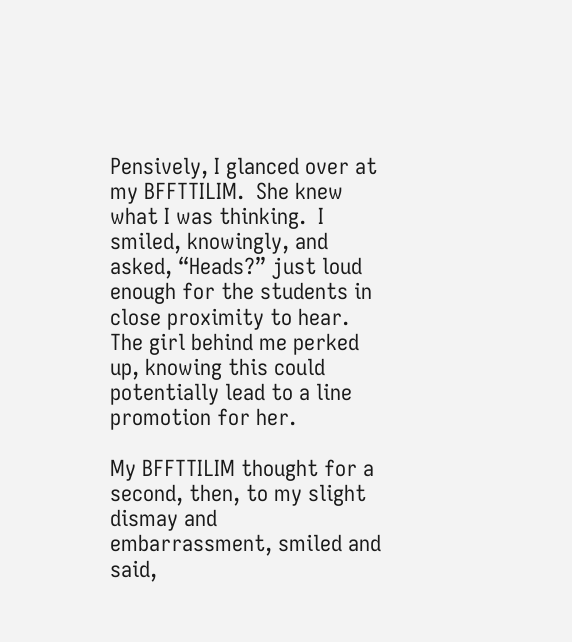Pensively, I glanced over at my BFFTTILIM.  She knew what I was thinking.  I smiled, knowingly, and asked, “Heads?” just loud enough for the students in close proximity to hear.  The girl behind me perked up, knowing this could potentially lead to a line promotion for her.

My BFFTTILIM thought for a second, then, to my slight dismay and embarrassment, smiled and said,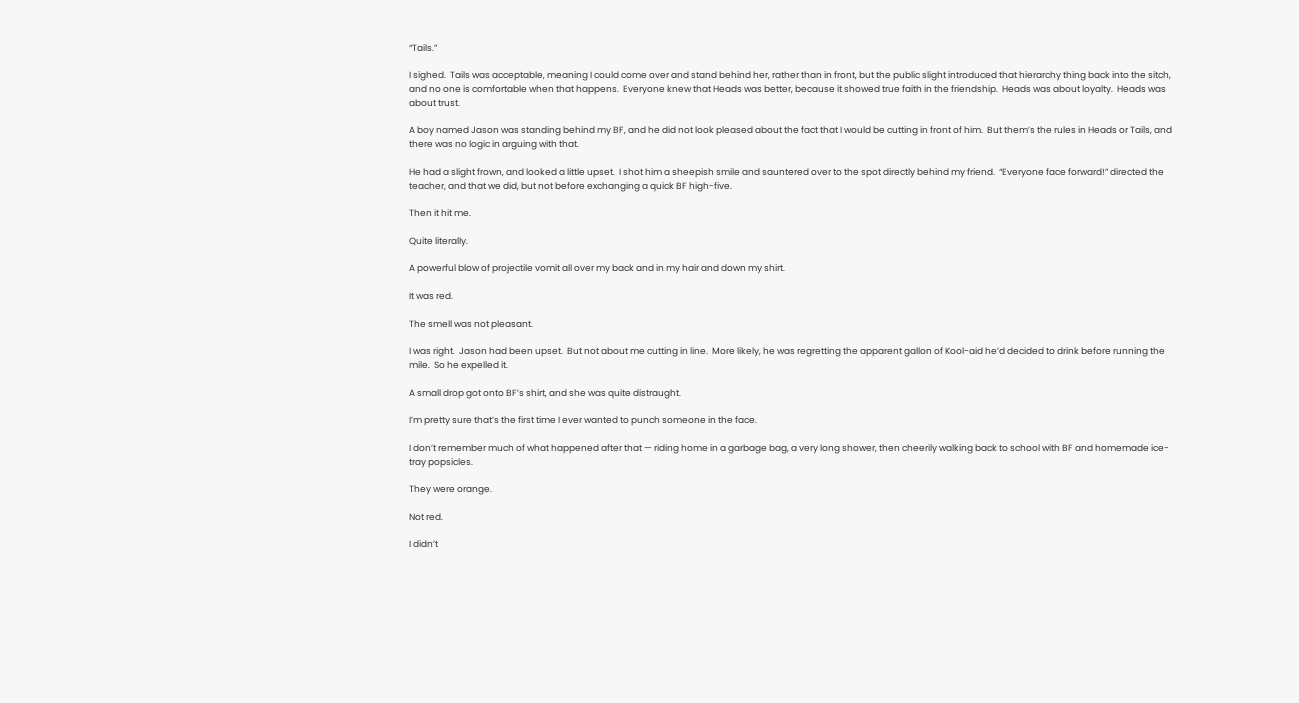“Tails.”

I sighed.  Tails was acceptable, meaning I could come over and stand behind her, rather than in front, but the public slight introduced that hierarchy thing back into the sitch, and no one is comfortable when that happens.  Everyone knew that Heads was better, because it showed true faith in the friendship.  Heads was about loyalty.  Heads was about trust.

A boy named Jason was standing behind my BF, and he did not look pleased about the fact that I would be cutting in front of him.  But them’s the rules in Heads or Tails, and there was no logic in arguing with that.

He had a slight frown, and looked a little upset.  I shot him a sheepish smile and sauntered over to the spot directly behind my friend.  “Everyone face forward!” directed the teacher, and that we did, but not before exchanging a quick BF high-five.

Then it hit me.

Quite literally.

A powerful blow of projectile vomit all over my back and in my hair and down my shirt.

It was red.

The smell was not pleasant.

I was right.  Jason had been upset.  But not about me cutting in line.  More likely, he was regretting the apparent gallon of Kool-aid he’d decided to drink before running the mile.  So he expelled it.

A small drop got onto BF’s shirt, and she was quite distraught.

I’m pretty sure that’s the first time I ever wanted to punch someone in the face.

I don’t remember much of what happened after that — riding home in a garbage bag, a very long shower, then cheerily walking back to school with BF and homemade ice-tray popsicles.

They were orange.

Not red.

I didn’t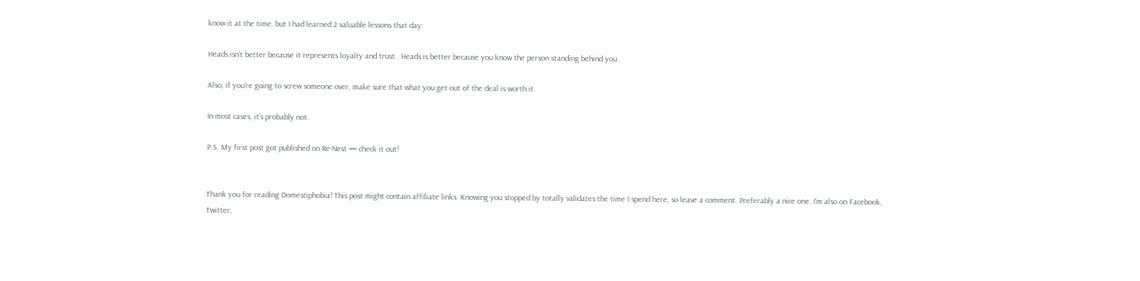know it at the time, but I had learned 2 valuable lessons that day:

Heads isn’t better because it represents loyalty and trust.  Heads is better because you know the person standing behind you.

Also, if you’re going to screw someone over, make sure that what you get out of the deal is worth it.

In most cases, it’s probably not.

P.S. My first post got published on Re-Nest — check it out!


Thank you for reading Domestiphobia! This post might contain affiliate links. Knowing you stopped by totally validates the time I spend here, so leave a comment. Preferably a nice one. I'm also on Facebook, Twitter,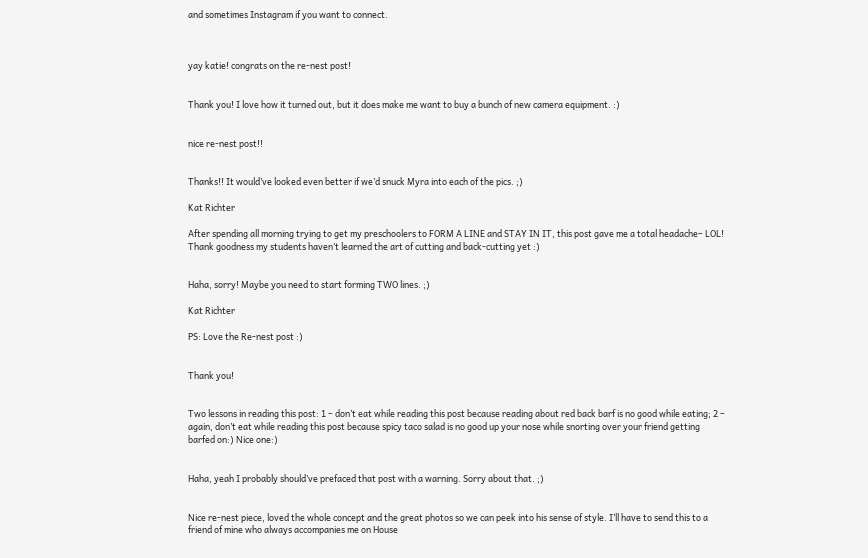and sometimes Instagram if you want to connect.



yay katie! congrats on the re-nest post!


Thank you! I love how it turned out, but it does make me want to buy a bunch of new camera equipment. :)


nice re-nest post!!


Thanks!! It would’ve looked even better if we’d snuck Myra into each of the pics. ;)

Kat Richter

After spending all morning trying to get my preschoolers to FORM A LINE and STAY IN IT, this post gave me a total headache– LOL! Thank goodness my students haven’t learned the art of cutting and back-cutting yet :)


Haha, sorry! Maybe you need to start forming TWO lines. ;)

Kat Richter

PS: Love the Re-nest post :)


Thank you!


Two lessons in reading this post: 1 – don’t eat while reading this post because reading about red back barf is no good while eating; 2 – again, don’t eat while reading this post because spicy taco salad is no good up your nose while snorting over your friend getting barfed on:) Nice one:)


Haha, yeah I probably should’ve prefaced that post with a warning. Sorry about that. ;)


Nice re-nest piece, loved the whole concept and the great photos so we can peek into his sense of style. I’ll have to send this to a friend of mine who always accompanies me on House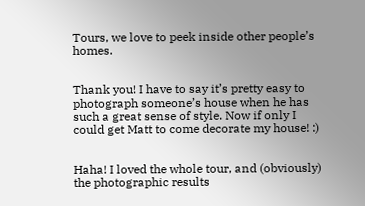Tours, we love to peek inside other people’s homes.


Thank you! I have to say it’s pretty easy to photograph someone’s house when he has such a great sense of style. Now if only I could get Matt to come decorate my house! :)


Haha! I loved the whole tour, and (obviously) the photographic results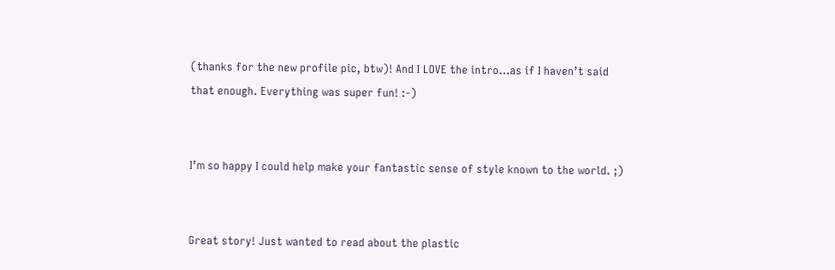(thanks for the new profile pic, btw)! And I LOVE the intro…as if I haven’t said that enough. Everything was super fun! :-)


I’m so happy I could help make your fantastic sense of style known to the world. ;)


Great story! Just wanted to read about the plastic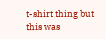t-shirt thing but this was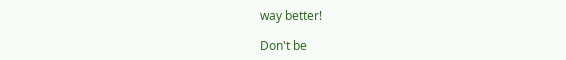way better!

Don't be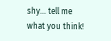shy... tell me what you think!